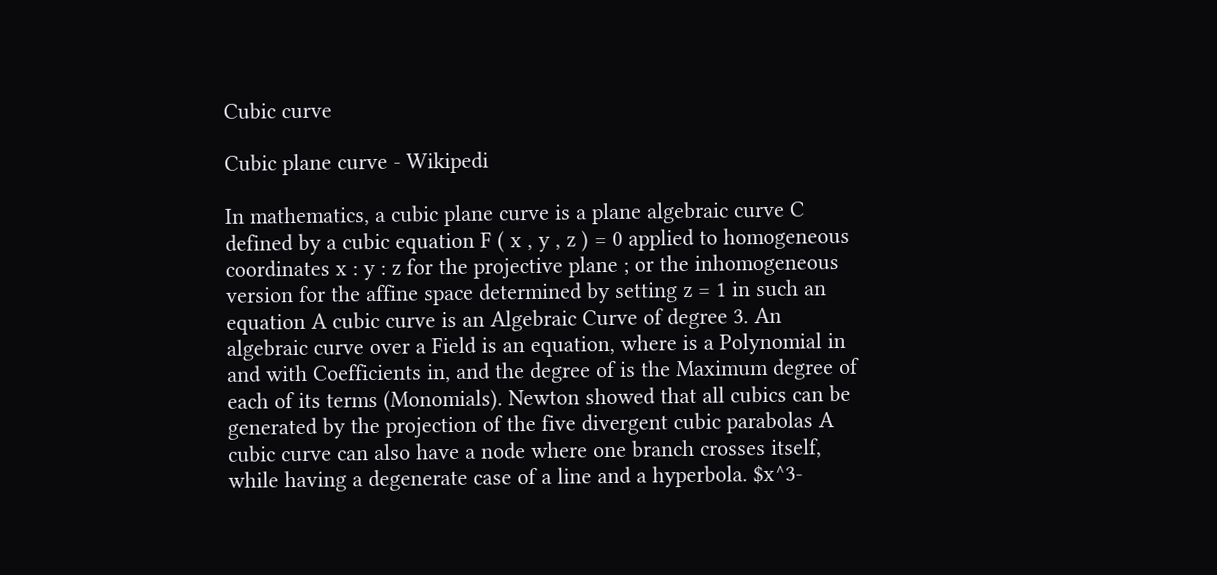Cubic curve

Cubic plane curve - Wikipedi

In mathematics, a cubic plane curve is a plane algebraic curve C defined by a cubic equation F ( x , y , z ) = 0 applied to homogeneous coordinates x : y : z for the projective plane ; or the inhomogeneous version for the affine space determined by setting z = 1 in such an equation A cubic curve is an Algebraic Curve of degree 3. An algebraic curve over a Field is an equation, where is a Polynomial in and with Coefficients in, and the degree of is the Maximum degree of each of its terms (Monomials). Newton showed that all cubics can be generated by the projection of the five divergent cubic parabolas A cubic curve can also have a node where one branch crosses itself, while having a degenerate case of a line and a hyperbola. $x^3-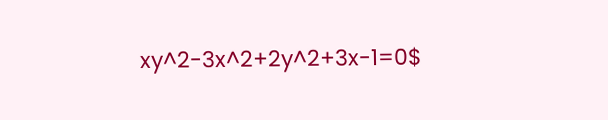xy^2-3x^2+2y^2+3x-1=0$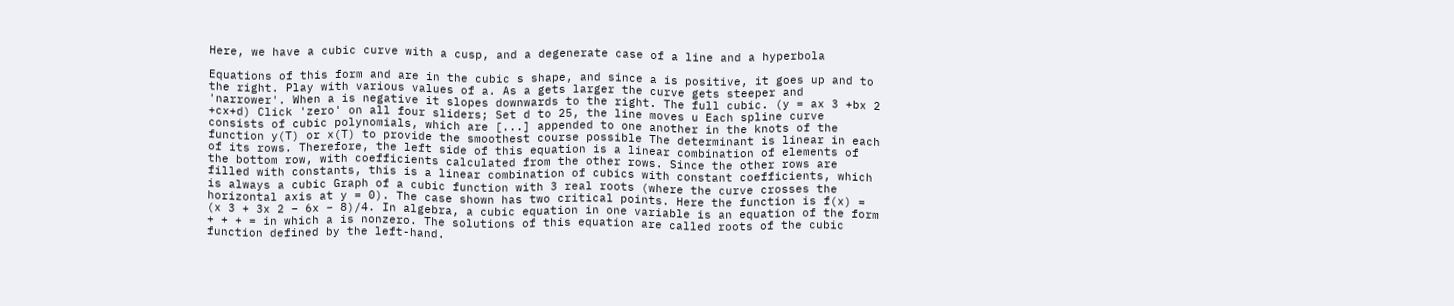Here, we have a cubic curve with a cusp, and a degenerate case of a line and a hyperbola

Equations of this form and are in the cubic s shape, and since a is positive, it goes up and to the right. Play with various values of a. As a gets larger the curve gets steeper and 'narrower'. When a is negative it slopes downwards to the right. The full cubic. (y = ax 3 +bx 2 +cx+d) Click 'zero' on all four sliders; Set d to 25, the line moves u Each spline curve consists of cubic polynomials, which are [...] appended to one another in the knots of the function y(T) or x(T) to provide the smoothest course possible The determinant is linear in each of its rows. Therefore, the left side of this equation is a linear combination of elements of the bottom row, with coefficients calculated from the other rows. Since the other rows are filled with constants, this is a linear combination of cubics with constant coefficients, which is always a cubic Graph of a cubic function with 3 real roots (where the curve crosses the horizontal axis at y = 0). The case shown has two critical points. Here the function is f(x) = (x 3 + 3x 2 − 6x − 8)/4. In algebra, a cubic equation in one variable is an equation of the form + + + = in which a is nonzero. The solutions of this equation are called roots of the cubic function defined by the left-hand.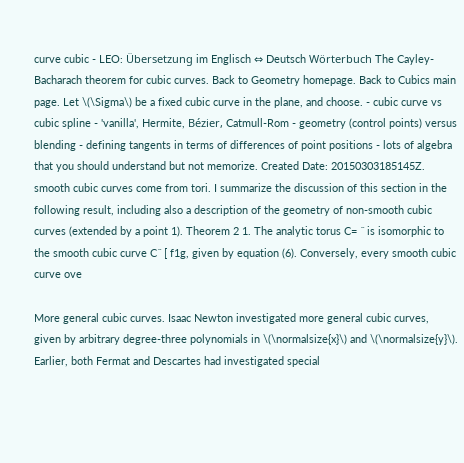curve cubic - LEO: Übersetzung im Englisch ⇔ Deutsch Wörterbuch The Cayley-Bacharach theorem for cubic curves. Back to Geometry homepage. Back to Cubics main page. Let \(\Sigma\) be a fixed cubic curve in the plane, and choose. - cubic curve vs cubic spline - 'vanilla', Hermite, Bézier, Catmull-Rom - geometry (control points) versus blending - defining tangents in terms of differences of point positions - lots of algebra that you should understand but not memorize. Created Date: 20150303185145Z. smooth cubic curves come from tori. I summarize the discussion of this section in the following result, including also a description of the geometry of non-smooth cubic curves (extended by a point 1). Theorem 2 1. The analytic torus C= ˝ is isomorphic to the smooth cubic curve C˝ [ f1g, given by equation (6). Conversely, every smooth cubic curve ove

More general cubic curves. Isaac Newton investigated more general cubic curves, given by arbitrary degree-three polynomials in \(\normalsize{x}\) and \(\normalsize{y}\). Earlier, both Fermat and Descartes had investigated special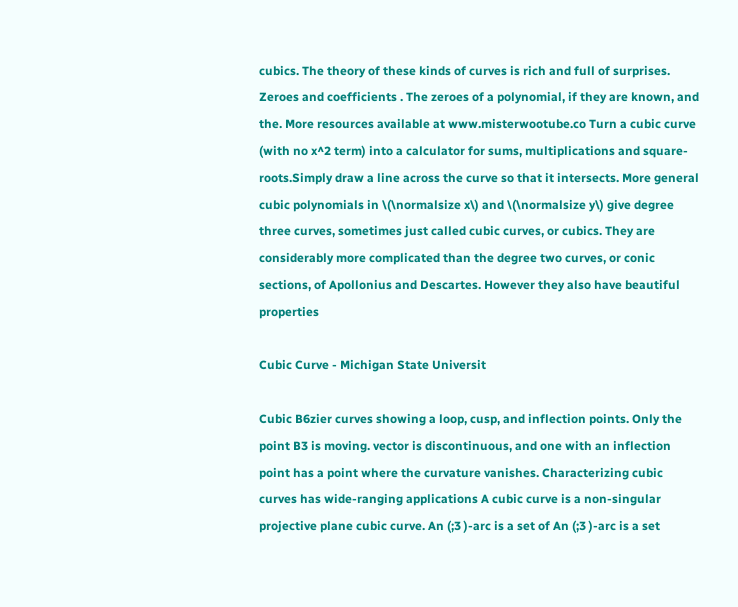cubics. The theory of these kinds of curves is rich and full of surprises. Zeroes and coefficients . The zeroes of a polynomial, if they are known, and the. More resources available at www.misterwootube.co Turn a cubic curve (with no x^2 term) into a calculator for sums, multiplications and square-roots.Simply draw a line across the curve so that it intersects. More general cubic polynomials in \(\normalsize x\) and \(\normalsize y\) give degree three curves, sometimes just called cubic curves, or cubics. They are considerably more complicated than the degree two curves, or conic sections, of Apollonius and Descartes. However they also have beautiful properties

Cubic Curve - Michigan State Universit

Cubic B6zier curves showing a loop, cusp, and inflection points. Only the point B3 is moving. vector is discontinuous, and one with an inflection point has a point where the curvature vanishes. Characterizing cubic curves has wide-ranging applications A cubic curve is a non-singular projective plane cubic curve. An (;3 )-arc is a set of An (;3 )-arc is a set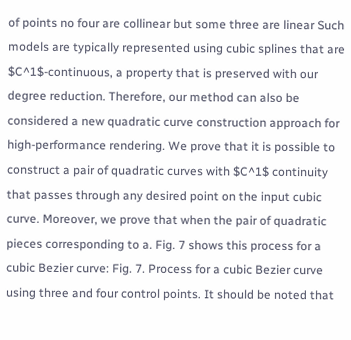of points no four are collinear but some three are linear Such models are typically represented using cubic splines that are $C^1$-continuous, a property that is preserved with our degree reduction. Therefore, our method can also be considered a new quadratic curve construction approach for high-performance rendering. We prove that it is possible to construct a pair of quadratic curves with $C^1$ continuity that passes through any desired point on the input cubic curve. Moreover, we prove that when the pair of quadratic pieces corresponding to a. Fig. 7 shows this process for a cubic Bezier curve: Fig. 7. Process for a cubic Bezier curve using three and four control points. It should be noted that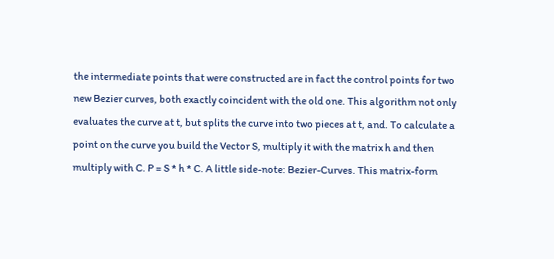the intermediate points that were constructed are in fact the control points for two new Bezier curves, both exactly coincident with the old one. This algorithm not only evaluates the curve at t, but splits the curve into two pieces at t, and. To calculate a point on the curve you build the Vector S, multiply it with the matrix h and then multiply with C. P = S * h * C. A little side-note: Bezier-Curves. This matrix-form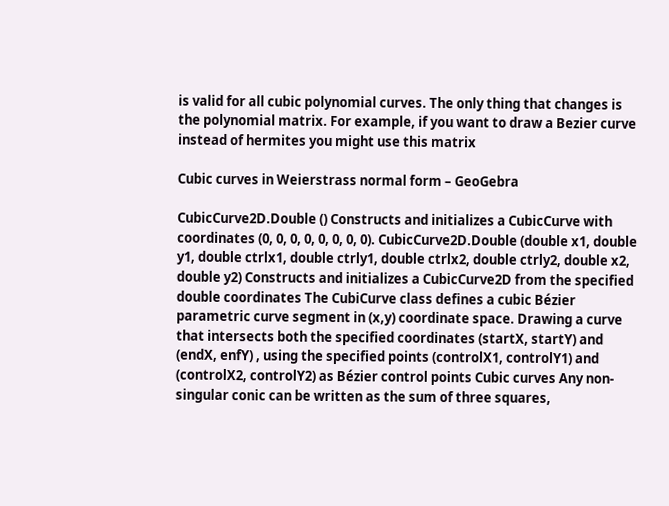is valid for all cubic polynomial curves. The only thing that changes is the polynomial matrix. For example, if you want to draw a Bezier curve instead of hermites you might use this matrix

Cubic curves in Weierstrass normal form – GeoGebra

CubicCurve2D.Double () Constructs and initializes a CubicCurve with coordinates (0, 0, 0, 0, 0, 0, 0, 0). CubicCurve2D.Double (double x1, double y1, double ctrlx1, double ctrly1, double ctrlx2, double ctrly2, double x2, double y2) Constructs and initializes a CubicCurve2D from the specified double coordinates The CubiCurve class defines a cubic Bézier parametric curve segment in (x,y) coordinate space. Drawing a curve that intersects both the specified coordinates (startX, startY) and (endX, enfY) , using the specified points (controlX1, controlY1) and (controlX2, controlY2) as Bézier control points Cubic curves Any non-singular conic can be written as the sum of three squares,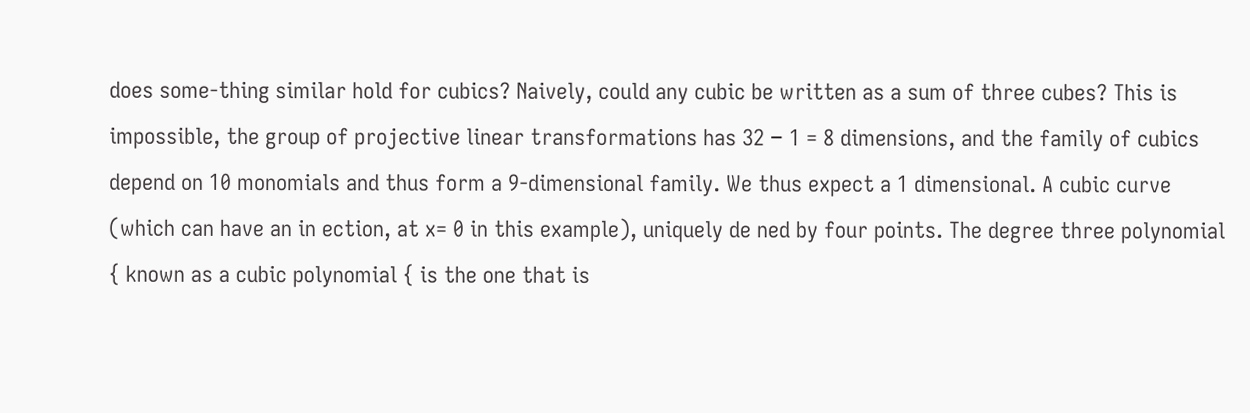does some-thing similar hold for cubics? Naively, could any cubic be written as a sum of three cubes? This is impossible, the group of projective linear transformations has 32 − 1 = 8 dimensions, and the family of cubics depend on 10 monomials and thus form a 9-dimensional family. We thus expect a 1 dimensional. A cubic curve (which can have an in ection, at x= 0 in this example), uniquely de ned by four points. The degree three polynomial { known as a cubic polynomial { is the one that is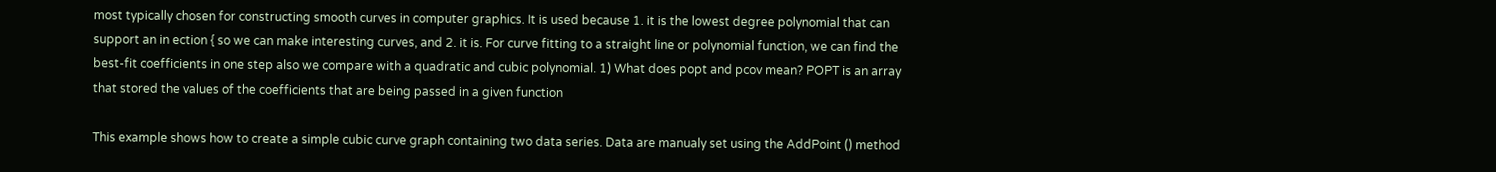most typically chosen for constructing smooth curves in computer graphics. It is used because 1. it is the lowest degree polynomial that can support an in ection { so we can make interesting curves, and 2. it is. For curve fitting to a straight line or polynomial function, we can find the best-fit coefficients in one step also we compare with a quadratic and cubic polynomial. 1) What does popt and pcov mean? POPT is an array that stored the values of the coefficients that are being passed in a given function

This example shows how to create a simple cubic curve graph containing two data series. Data are manualy set using the AddPoint () method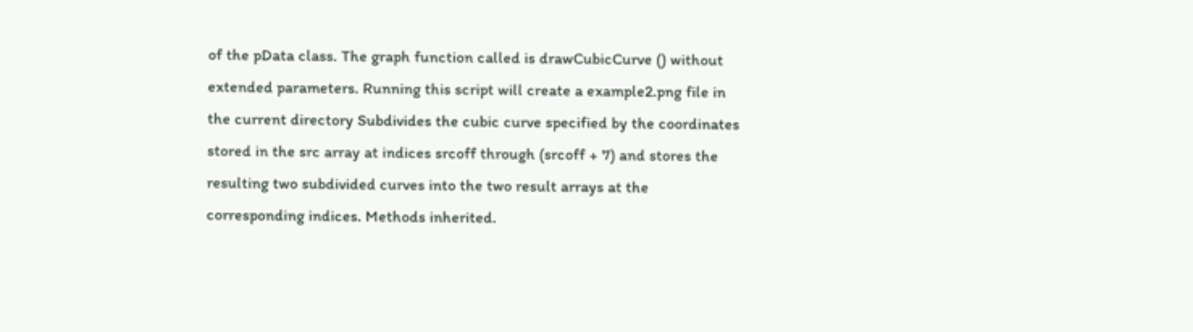of the pData class. The graph function called is drawCubicCurve () without extended parameters. Running this script will create a example2.png file in the current directory Subdivides the cubic curve specified by the coordinates stored in the src array at indices srcoff through (srcoff + 7) and stores the resulting two subdivided curves into the two result arrays at the corresponding indices. Methods inherited.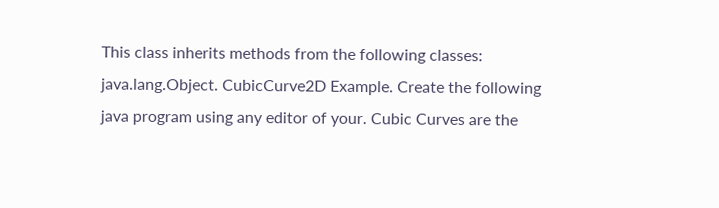This class inherits methods from the following classes: java.lang.Object. CubicCurve2D Example. Create the following java program using any editor of your. Cubic Curves are the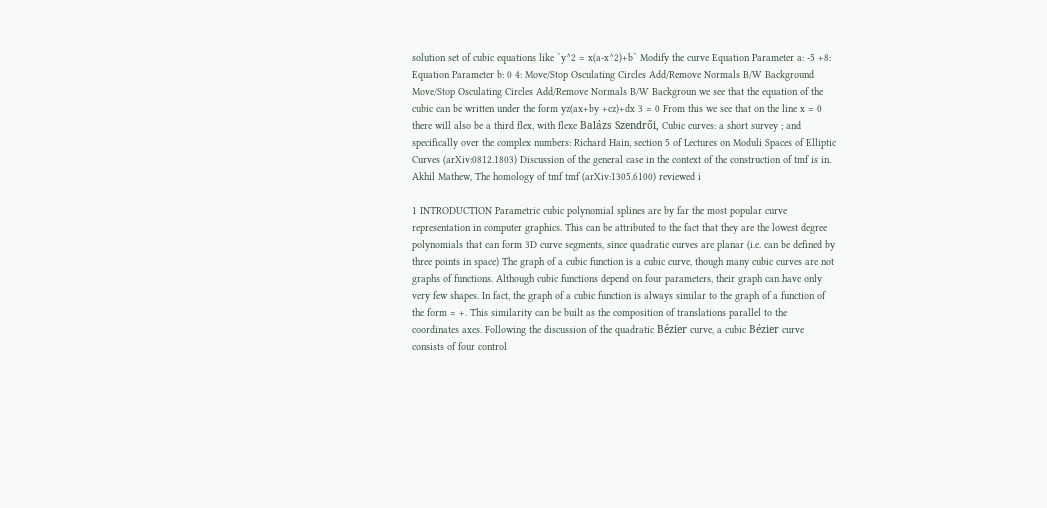solution set of cubic equations like `y^2 = x(a-x^2)+b` Modify the curve Equation Parameter a: -5 +8: Equation Parameter b: 0 4: Move/Stop Osculating Circles Add/Remove Normals B/W Background Move/Stop Osculating Circles Add/Remove Normals B/W Backgroun we see that the equation of the cubic can be written under the form yz(ax+by +cz)+dx 3 = 0 From this we see that on the line x = 0 there will also be a third flex, with flexe Balázs Szendrői, Cubic curves: a short survey ; and specifically over the complex numbers: Richard Hain, section 5 of Lectures on Moduli Spaces of Elliptic Curves (arXiv:0812.1803) Discussion of the general case in the context of the construction of tmf is in. Akhil Mathew, The homology of tmf tmf (arXiv:1305.6100) reviewed i

1 INTRODUCTION Parametric cubic polynomial splines are by far the most popular curve representation in computer graphics. This can be attributed to the fact that they are the lowest degree polynomials that can form 3D curve segments, since quadratic curves are planar (i.e. can be defined by three points in space) The graph of a cubic function is a cubic curve, though many cubic curves are not graphs of functions. Although cubic functions depend on four parameters, their graph can have only very few shapes. In fact, the graph of a cubic function is always similar to the graph of a function of the form = +. This similarity can be built as the composition of translations parallel to the coordinates axes. Following the discussion of the quadratic Bézier curve, a cubic Bézier curve consists of four control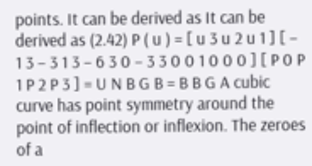points. It can be derived as It can be derived as (2.42) P ( u ) = [ u 3 u 2 u 1 ] [ − 1 3 − 3 1 3 − 6 3 0 − 3 3 0 0 1 0 0 0 ] [ P 0 P 1 P 2 P 3 ] = U N B G B = B B G A cubic curve has point symmetry around the point of inflection or inflexion. The zeroes of a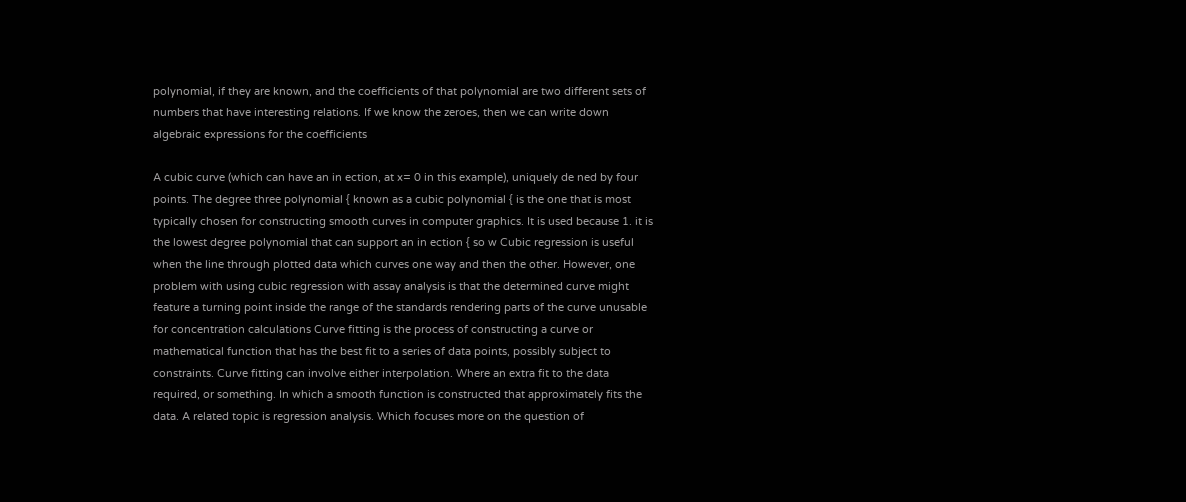polynomial, if they are known, and the coefficients of that polynomial are two different sets of numbers that have interesting relations. If we know the zeroes, then we can write down algebraic expressions for the coefficients

A cubic curve (which can have an in ection, at x= 0 in this example), uniquely de ned by four points. The degree three polynomial { known as a cubic polynomial { is the one that is most typically chosen for constructing smooth curves in computer graphics. It is used because 1. it is the lowest degree polynomial that can support an in ection { so w Cubic regression is useful when the line through plotted data which curves one way and then the other. However, one problem with using cubic regression with assay analysis is that the determined curve might feature a turning point inside the range of the standards rendering parts of the curve unusable for concentration calculations Curve fitting is the process of constructing a curve or mathematical function that has the best fit to a series of data points, possibly subject to constraints. Curve fitting can involve either interpolation. Where an extra fit to the data required, or something. In which a smooth function is constructed that approximately fits the data. A related topic is regression analysis. Which focuses more on the question of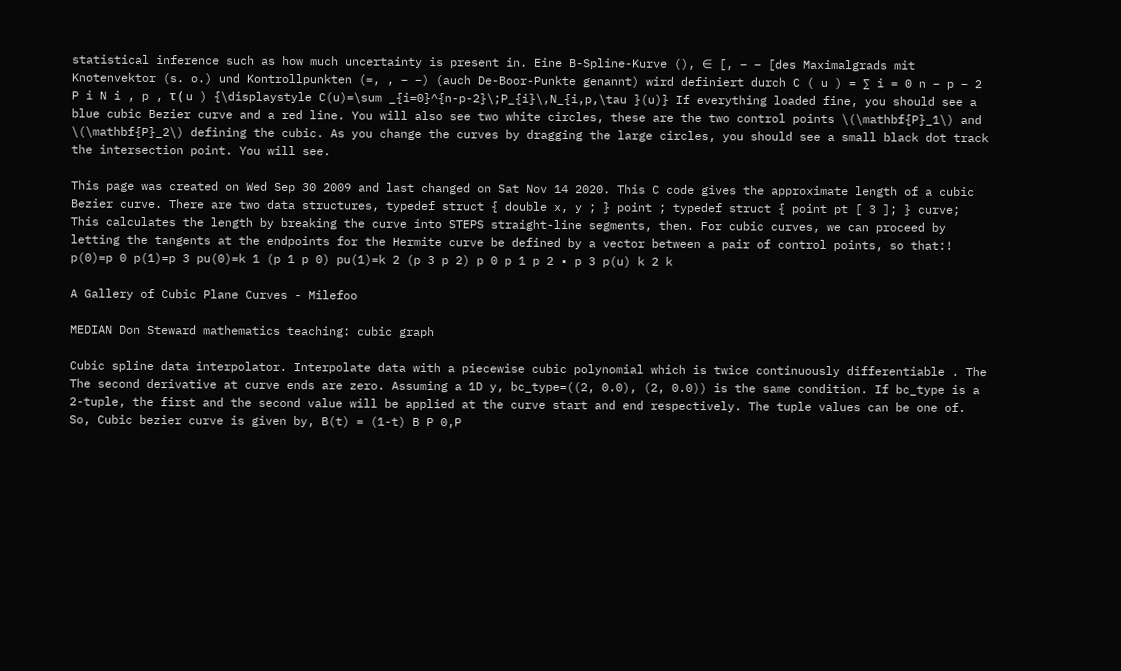statistical inference such as how much uncertainty is present in. Eine B-Spline-Kurve (), ∈ [, − − [des Maximalgrads mit Knotenvektor (s. o.) und Kontrollpunkten (=, , − −) (auch De-Boor-Punkte genannt) wird definiert durch C ( u ) = ∑ i = 0 n − p − 2 P i N i , p , τ ( u ) {\displaystyle C(u)=\sum _{i=0}^{n-p-2}\;P_{i}\,N_{i,p,\tau }(u)} If everything loaded fine, you should see a blue cubic Bezier curve and a red line. You will also see two white circles, these are the two control points \(\mathbf{P}_1\) and \(\mathbf{P}_2\) defining the cubic. As you change the curves by dragging the large circles, you should see a small black dot track the intersection point. You will see.

This page was created on Wed Sep 30 2009 and last changed on Sat Nov 14 2020. This C code gives the approximate length of a cubic Bezier curve. There are two data structures, typedef struct { double x, y ; } point ; typedef struct { point pt [ 3 ]; } curve; This calculates the length by breaking the curve into STEPS straight-line segments, then. For cubic curves, we can proceed by letting the tangents at the endpoints for the Hermite curve be defined by a vector between a pair of control points, so that:! p(0)=p 0 p(1)=p 3 pu(0)=k 1 (p 1 p 0) pu(1)=k 2 (p 3 p 2) p 0 p 1 p 2 • p 3 p(u) k 2 k

A Gallery of Cubic Plane Curves - Milefoo

MEDIAN Don Steward mathematics teaching: cubic graph

Cubic spline data interpolator. Interpolate data with a piecewise cubic polynomial which is twice continuously differentiable . The The second derivative at curve ends are zero. Assuming a 1D y, bc_type=((2, 0.0), (2, 0.0)) is the same condition. If bc_type is a 2-tuple, the first and the second value will be applied at the curve start and end respectively. The tuple values can be one of. So, Cubic bezier curve is given by, B(t) = (1-t) B P 0,P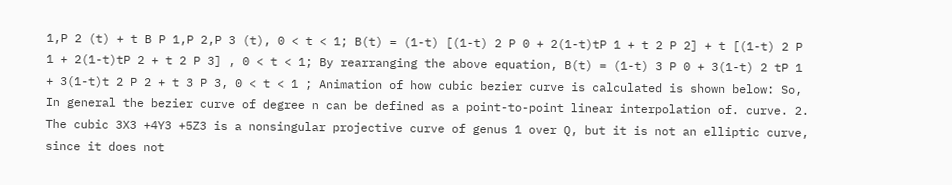1,P 2 (t) + t B P 1,P 2,P 3 (t), 0 < t < 1; B(t) = (1-t) [(1-t) 2 P 0 + 2(1-t)tP 1 + t 2 P 2] + t [(1-t) 2 P 1 + 2(1-t)tP 2 + t 2 P 3] , 0 < t < 1; By rearranging the above equation, B(t) = (1-t) 3 P 0 + 3(1-t) 2 tP 1 + 3(1-t)t 2 P 2 + t 3 P 3, 0 < t < 1 ; Animation of how cubic bezier curve is calculated is shown below: So, In general the bezier curve of degree n can be defined as a point-to-point linear interpolation of. curve. 2. The cubic 3X3 +4Y3 +5Z3 is a nonsingular projective curve of genus 1 over Q, but it is not an elliptic curve, since it does not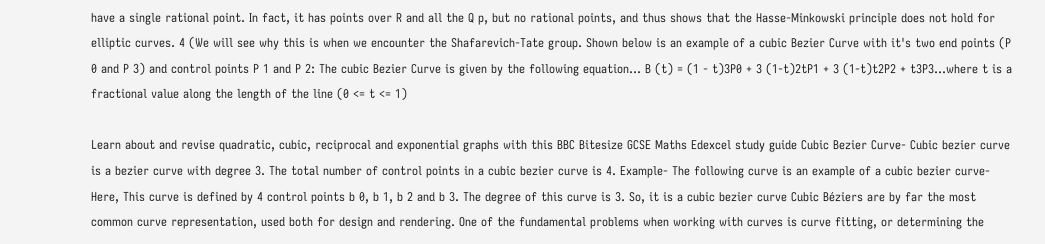have a single rational point. In fact, it has points over R and all the Q p, but no rational points, and thus shows that the Hasse-Minkowski principle does not hold for elliptic curves. 4 (We will see why this is when we encounter the Shafarevich-Tate group. Shown below is an example of a cubic Bezier Curve with it's two end points (P 0 and P 3) and control points P 1 and P 2: The cubic Bezier Curve is given by the following equation... B (t) = (1 - t)3P0 + 3 (1-t)2tP1 + 3 (1-t)t2P2 + t3P3...where t is a fractional value along the length of the line (0 <= t <= 1)

Learn about and revise quadratic, cubic, reciprocal and exponential graphs with this BBC Bitesize GCSE Maths Edexcel study guide Cubic Bezier Curve- Cubic bezier curve is a bezier curve with degree 3. The total number of control points in a cubic bezier curve is 4. Example- The following curve is an example of a cubic bezier curve- Here, This curve is defined by 4 control points b 0, b 1, b 2 and b 3. The degree of this curve is 3. So, it is a cubic bezier curve Cubic Béziers are by far the most common curve representation, used both for design and rendering. One of the fundamental problems when working with curves is curve fitting, or determining the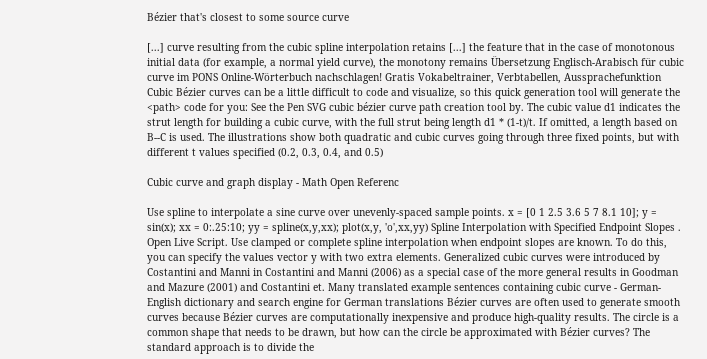Bézier that's closest to some source curve

[...] curve resulting from the cubic spline interpolation retains [...] the feature that in the case of monotonous initial data (for example, a normal yield curve), the monotony remains Übersetzung Englisch-Arabisch für cubic curve im PONS Online-Wörterbuch nachschlagen! Gratis Vokabeltrainer, Verbtabellen, Aussprachefunktion Cubic Bézier curves can be a little difficult to code and visualize, so this quick generation tool will generate the <path> code for you: See the Pen SVG cubic bézier curve path creation tool by. The cubic value d1 indicates the strut length for building a cubic curve, with the full strut being length d1 * (1-t)/t. If omitted, a length based on B--C is used. The illustrations show both quadratic and cubic curves going through three fixed points, but with different t values specified (0.2, 0.3, 0.4, and 0.5)

Cubic curve and graph display - Math Open Referenc

Use spline to interpolate a sine curve over unevenly-spaced sample points. x = [0 1 2.5 3.6 5 7 8.1 10]; y = sin(x); xx = 0:.25:10; yy = spline(x,y,xx); plot(x,y, 'o',xx,yy) Spline Interpolation with Specified Endpoint Slopes . Open Live Script. Use clamped or complete spline interpolation when endpoint slopes are known. To do this, you can specify the values vector y with two extra elements. Generalized cubic curves were introduced by Costantini and Manni in Costantini and Manni (2006) as a special case of the more general results in Goodman and Mazure (2001) and Costantini et. Many translated example sentences containing cubic curve - German-English dictionary and search engine for German translations Bézier curves are often used to generate smooth curves because Bézier curves are computationally inexpensive and produce high-quality results. The circle is a common shape that needs to be drawn, but how can the circle be approximated with Bézier curves? The standard approach is to divide the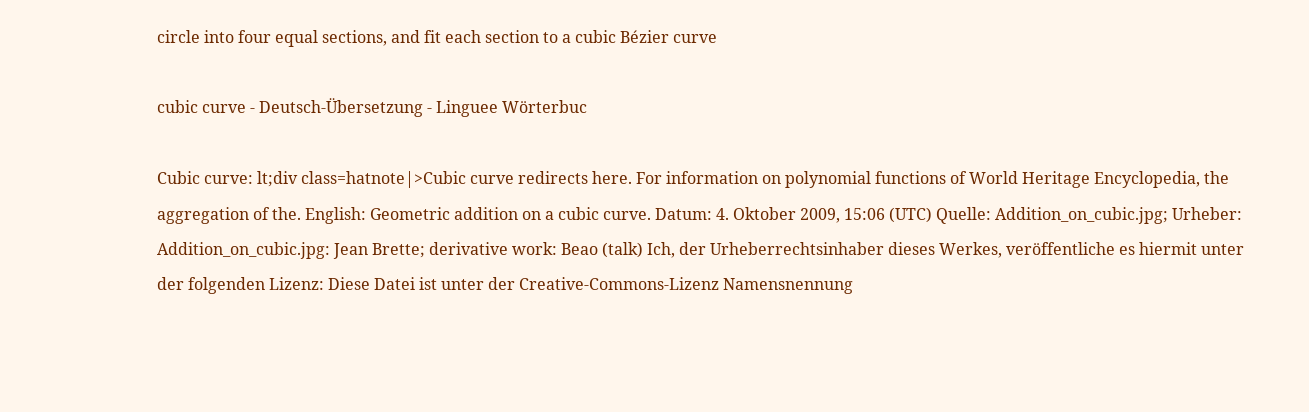circle into four equal sections, and fit each section to a cubic Bézier curve

cubic curve - Deutsch-Übersetzung - Linguee Wörterbuc

Cubic curve: lt;div class=hatnote|>Cubic curve redirects here. For information on polynomial functions of World Heritage Encyclopedia, the aggregation of the. English: Geometric addition on a cubic curve. Datum: 4. Oktober 2009, 15:06 (UTC) Quelle: Addition_on_cubic.jpg; Urheber: Addition_on_cubic.jpg: Jean Brette; derivative work: Beao (talk) Ich, der Urheberrechtsinhaber dieses Werkes, veröffentliche es hiermit unter der folgenden Lizenz: Diese Datei ist unter der Creative-Commons-Lizenz Namensnennung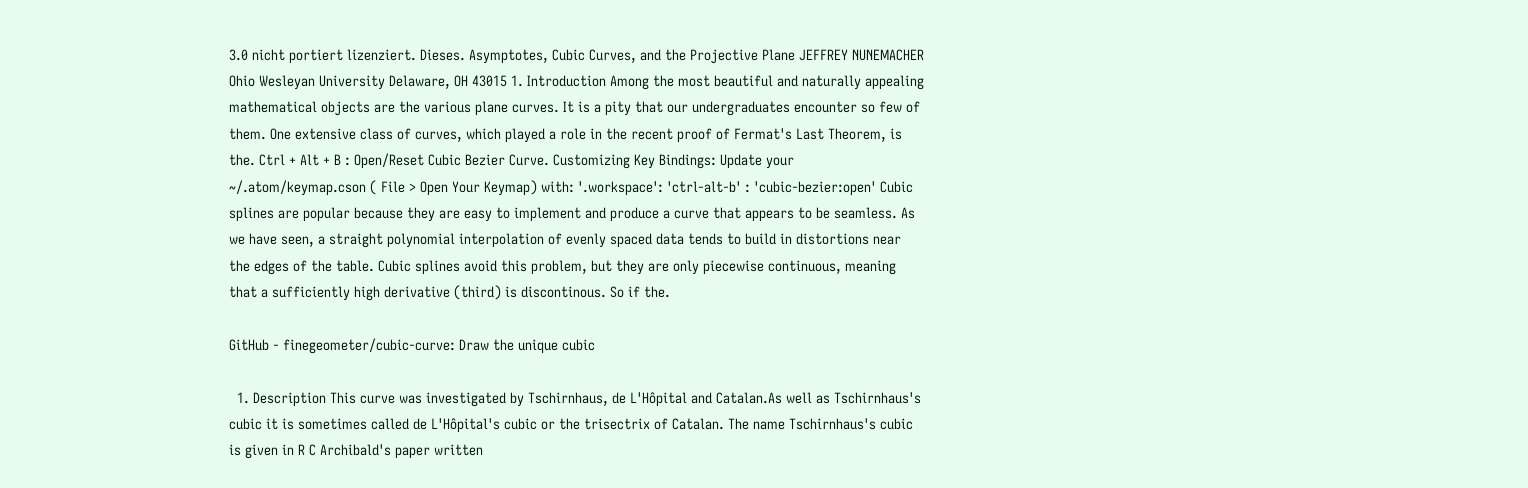3.0 nicht portiert lizenziert. Dieses. Asymptotes, Cubic Curves, and the Projective Plane JEFFREY NUNEMACHER Ohio Wesleyan University Delaware, OH 43015 1. Introduction Among the most beautiful and naturally appealing mathematical objects are the various plane curves. It is a pity that our undergraduates encounter so few of them. One extensive class of curves, which played a role in the recent proof of Fermat's Last Theorem, is the. Ctrl + Alt + B : Open/Reset Cubic Bezier Curve. Customizing Key Bindings: Update your ~/.atom/keymap.cson ( File > Open Your Keymap) with: '.workspace': 'ctrl-alt-b' : 'cubic-bezier:open' Cubic splines are popular because they are easy to implement and produce a curve that appears to be seamless. As we have seen, a straight polynomial interpolation of evenly spaced data tends to build in distortions near the edges of the table. Cubic splines avoid this problem, but they are only piecewise continuous, meaning that a sufficiently high derivative (third) is discontinous. So if the.

GitHub - finegeometer/cubic-curve: Draw the unique cubic

  1. Description This curve was investigated by Tschirnhaus, de L'Hôpital and Catalan.As well as Tschirnhaus's cubic it is sometimes called de L'Hôpital's cubic or the trisectrix of Catalan. The name Tschirnhaus's cubic is given in R C Archibald's paper written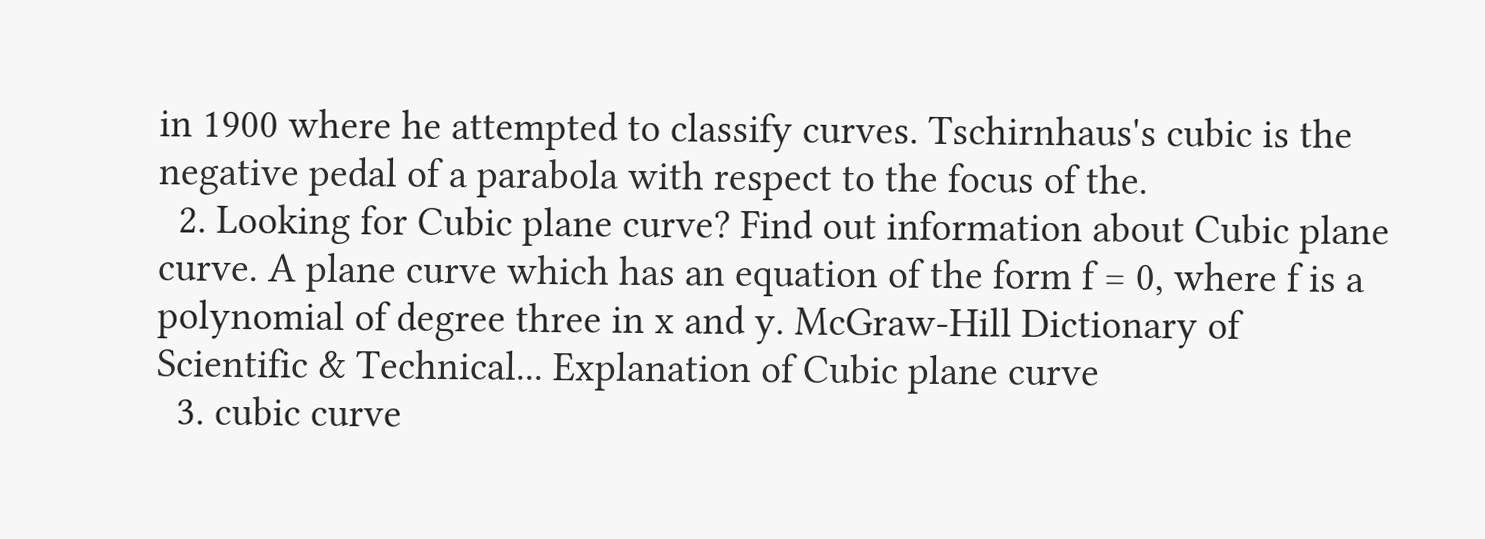in 1900 where he attempted to classify curves. Tschirnhaus's cubic is the negative pedal of a parabola with respect to the focus of the.
  2. Looking for Cubic plane curve? Find out information about Cubic plane curve. A plane curve which has an equation of the form f = 0, where f is a polynomial of degree three in x and y. McGraw-Hill Dictionary of Scientific & Technical... Explanation of Cubic plane curve
  3. cubic curve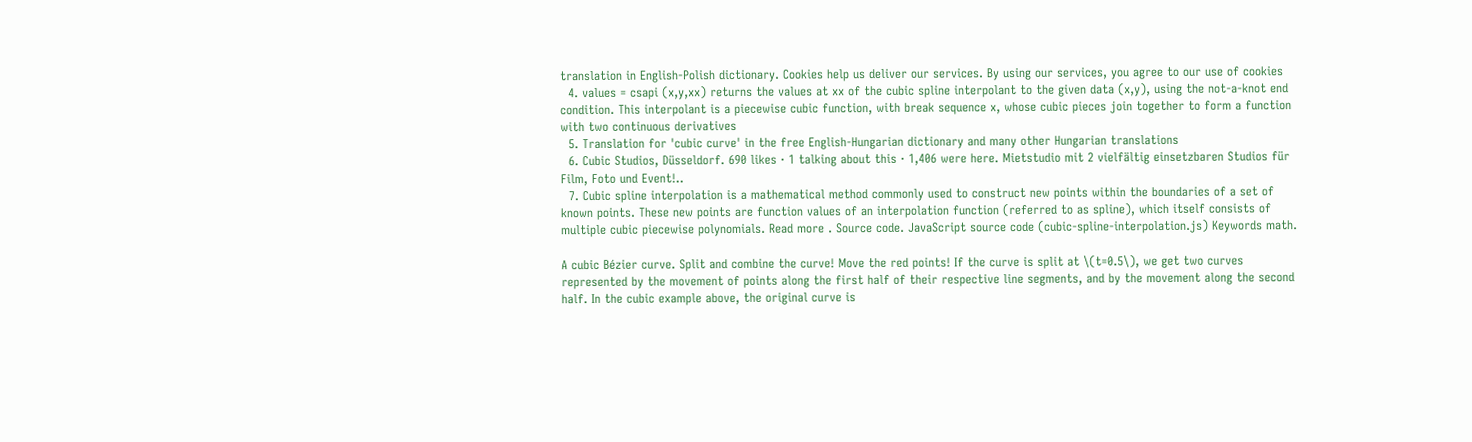translation in English-Polish dictionary. Cookies help us deliver our services. By using our services, you agree to our use of cookies
  4. values = csapi (x,y,xx) returns the values at xx of the cubic spline interpolant to the given data (x,y), using the not-a-knot end condition. This interpolant is a piecewise cubic function, with break sequence x, whose cubic pieces join together to form a function with two continuous derivatives
  5. Translation for 'cubic curve' in the free English-Hungarian dictionary and many other Hungarian translations
  6. Cubic Studios, Düsseldorf. 690 likes · 1 talking about this · 1,406 were here. Mietstudio mit 2 vielfältig einsetzbaren Studios für Film, Foto und Event!..
  7. Cubic spline interpolation is a mathematical method commonly used to construct new points within the boundaries of a set of known points. These new points are function values of an interpolation function (referred to as spline), which itself consists of multiple cubic piecewise polynomials. Read more . Source code. JavaScript source code (cubic-spline-interpolation.js) Keywords math.

A cubic Bézier curve. Split and combine the curve! Move the red points! If the curve is split at \(t=0.5\), we get two curves represented by the movement of points along the first half of their respective line segments, and by the movement along the second half. In the cubic example above, the original curve is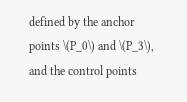defined by the anchor points \(P_0\) and \(P_3\), and the control points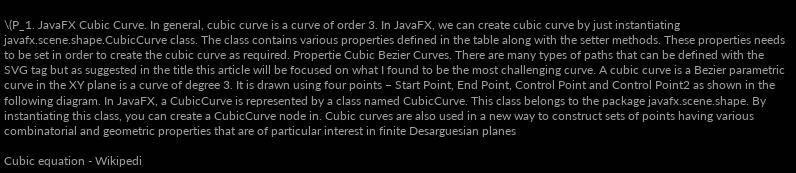\(P_1. JavaFX Cubic Curve. In general, cubic curve is a curve of order 3. In JavaFX, we can create cubic curve by just instantiating javafx.scene.shape.CubicCurve class. The class contains various properties defined in the table along with the setter methods. These properties needs to be set in order to create the cubic curve as required. Propertie Cubic Bezier Curves. There are many types of paths that can be defined with the SVG tag but as suggested in the title this article will be focused on what I found to be the most challenging curve. A cubic curve is a Bezier parametric curve in the XY plane is a curve of degree 3. It is drawn using four points − Start Point, End Point, Control Point and Control Point2 as shown in the following diagram. In JavaFX, a CubicCurve is represented by a class named CubicCurve. This class belongs to the package javafx.scene.shape. By instantiating this class, you can create a CubicCurve node in. Cubic curves are also used in a new way to construct sets of points having various combinatorial and geometric properties that are of particular interest in finite Desarguesian planes

Cubic equation - Wikipedi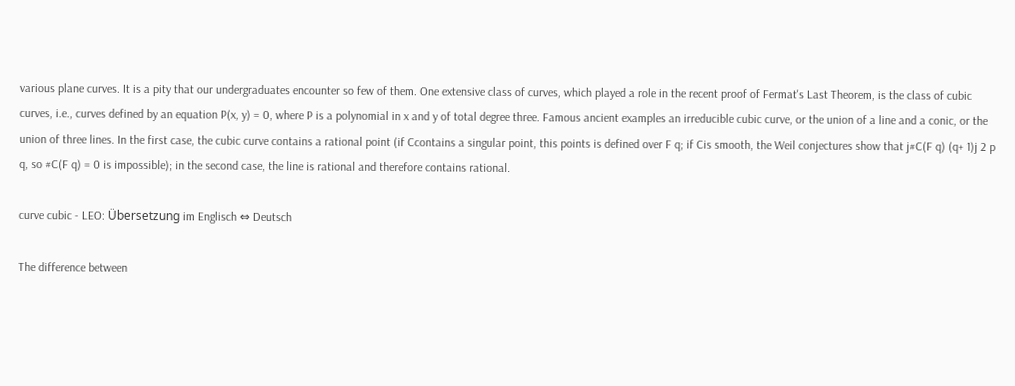various plane curves. It is a pity that our undergraduates encounter so few of them. One extensive class of curves, which played a role in the recent proof of Fermat's Last Theorem, is the class of cubic curves, i.e., curves defined by an equation P(x, y) = 0, where P is a polynomial in x and y of total degree three. Famous ancient examples an irreducible cubic curve, or the union of a line and a conic, or the union of three lines. In the first case, the cubic curve contains a rational point (if Ccontains a singular point, this points is defined over F q; if Cis smooth, the Weil conjectures show that j#C(F q) (q+ 1)j 2 p q, so #C(F q) = 0 is impossible); in the second case, the line is rational and therefore contains rational.

curve cubic - LEO: Übersetzung im Englisch ⇔ Deutsch

The difference between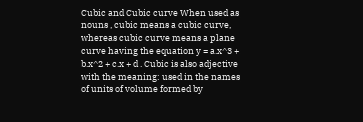Cubic and Cubic curve When used as nouns , cubic means a cubic curve, whereas cubic curve means a plane curve having the equation y = a.x^3 + b.x^2 + c.x + d . Cubic is also adjective with the meaning: used in the names of units of volume formed by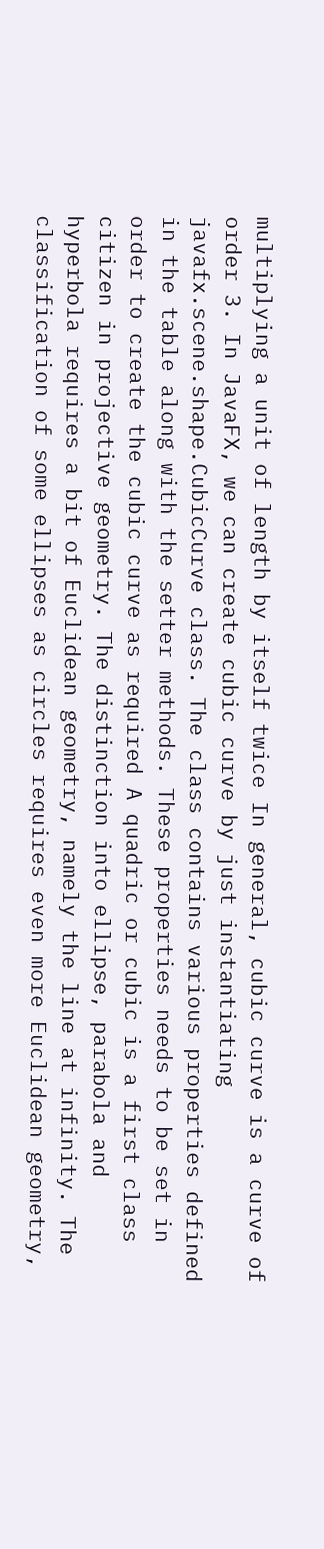multiplying a unit of length by itself twice In general, cubic curve is a curve of order 3. In JavaFX, we can create cubic curve by just instantiating javafx.scene.shape.CubicCurve class. The class contains various properties defined in the table along with the setter methods. These properties needs to be set in order to create the cubic curve as required A quadric or cubic is a first class citizen in projective geometry. The distinction into ellipse, parabola and hyperbola requires a bit of Euclidean geometry, namely the line at infinity. The classification of some ellipses as circles requires even more Euclidean geometry,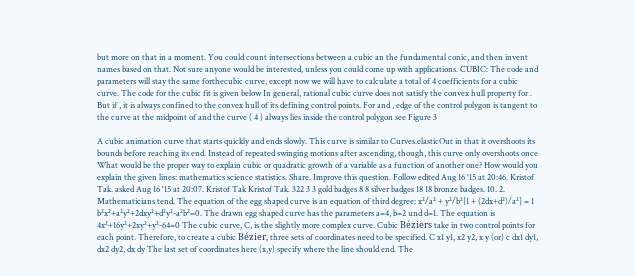but more on that in a moment. You could count intersections between a cubic an the fundamental conic, and then invent names based on that. Not sure anyone would be interested, unless you could come up with applications. CUBIC: The code and parameters will stay the same forthecubic curve, except now we will have to calculate a total of 4 coefficients for a cubic curve. The code for the cubic fit is given below In general, rational cubic curve does not satisfy the convex hull property for . But if , it is always confined to the convex hull of its defining control points. For and , edge of the control polygon is tangent to the curve at the midpoint of and the curve ( 4 ) always lies inside the control polygon see Figure 3

A cubic animation curve that starts quickly and ends slowly. This curve is similar to Curves.elasticOut in that it overshoots its bounds before reaching its end. Instead of repeated swinging motions after ascending, though, this curve only overshoots once What would be the proper way to explain cubic or quadratic growth of a variable as a function of another one? How would you explain the given lines: mathematics science statistics. Share. Improve this question. Follow edited Aug 16 '15 at 20:46. Kristof Tak. asked Aug 16 '15 at 20:07. Kristof Tak Kristof Tak. 322 3 3 gold badges 8 8 silver badges 18 18 bronze badges. 10. 2. Mathematicians tend. The equation of the egg shaped curve is an equation of third degree: x²/a² + y²/b²[1 + (2dx+d²)/a²] = 1 b²x²+a²y²+2dxy²+d²y²-a²b²=0. The drawn egg shaped curve has the parameters a=4, b=2 und d=1. The equation is 4x²+16y²+2xy²+y²-64=0 The cubic curve, C, is the slightly more complex curve. Cubic Béziers take in two control points for each point. Therefore, to create a cubic Bézier, three sets of coordinates need to be specified. C x1 y1, x2 y2, x y (or) c dx1 dy1, dx2 dy2, dx dy The last set of coordinates here (x,y) specify where the line should end. The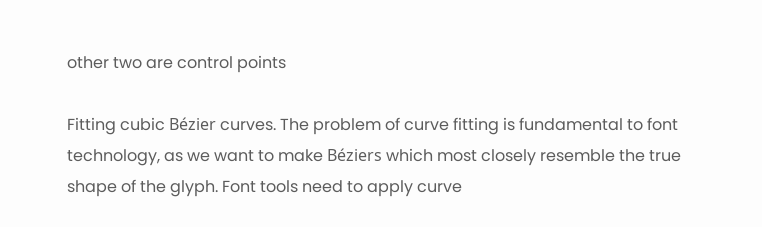other two are control points

Fitting cubic Bézier curves. The problem of curve fitting is fundamental to font technology, as we want to make Béziers which most closely resemble the true shape of the glyph. Font tools need to apply curve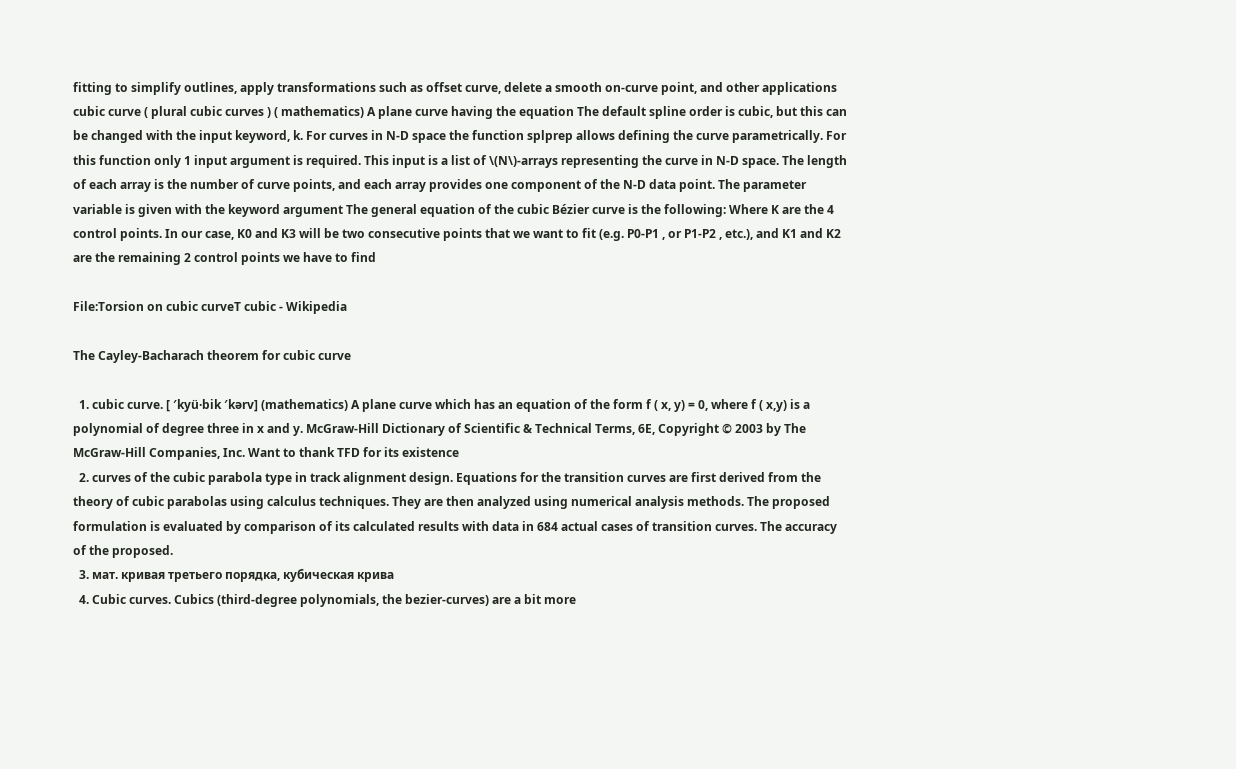fitting to simplify outlines, apply transformations such as offset curve, delete a smooth on-curve point, and other applications cubic curve ( plural cubic curves ) ( mathematics) A plane curve having the equation The default spline order is cubic, but this can be changed with the input keyword, k. For curves in N-D space the function splprep allows defining the curve parametrically. For this function only 1 input argument is required. This input is a list of \(N\)-arrays representing the curve in N-D space. The length of each array is the number of curve points, and each array provides one component of the N-D data point. The parameter variable is given with the keyword argument The general equation of the cubic Bézier curve is the following: Where K are the 4 control points. In our case, K0 and K3 will be two consecutive points that we want to fit (e.g. P0-P1 , or P1-P2 , etc.), and K1 and K2 are the remaining 2 control points we have to find

File:Torsion on cubic curveT cubic - Wikipedia

The Cayley-Bacharach theorem for cubic curve

  1. cubic curve. [ ′kyü·bik ′kərv] (mathematics) A plane curve which has an equation of the form f ( x, y) = 0, where f ( x,y) is a polynomial of degree three in x and y. McGraw-Hill Dictionary of Scientific & Technical Terms, 6E, Copyright © 2003 by The McGraw-Hill Companies, Inc. Want to thank TFD for its existence
  2. curves of the cubic parabola type in track alignment design. Equations for the transition curves are first derived from the theory of cubic parabolas using calculus techniques. They are then analyzed using numerical analysis methods. The proposed formulation is evaluated by comparison of its calculated results with data in 684 actual cases of transition curves. The accuracy of the proposed.
  3. мат. кривая третьего порядка, кубическая крива
  4. Cubic curves. Cubics (third-degree polynomials, the bezier-curves) are a bit more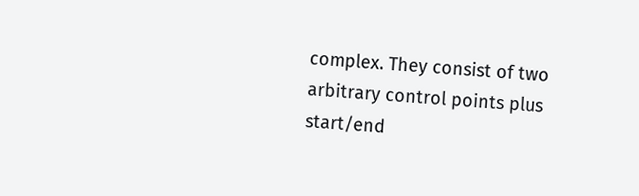complex. They consist of two arbitrary control points plus start/end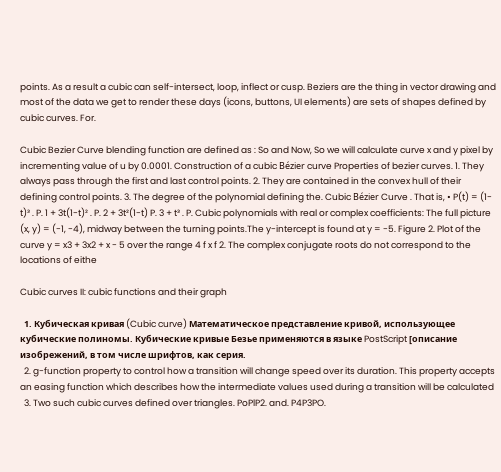points. As a result a cubic can self-intersect, loop, inflect or cusp. Beziers are the thing in vector drawing and most of the data we get to render these days (icons, buttons, UI elements) are sets of shapes defined by cubic curves. For.

Cubic Bezier Curve blending function are defined as : So and Now, So we will calculate curve x and y pixel by incrementing value of u by 0.0001. Construction of a cubic Bézier curve Properties of bezier curves. 1. They always pass through the first and last control points. 2. They are contained in the convex hull of their defining control points. 3. The degree of the polynomial defining the. Cubic Bézier Curve . That is, • P(t) = (1-t)³ . P. 1 + 3t(1-t)² . P. 2 + 3t²(1-t) P. 3 + t³ . P. Cubic polynomials with real or complex coefficients: The full picture (x, y) = (-1, -4), midway between the turning points.The y-intercept is found at y = -5. Figure 2. Plot of the curve y = x3 + 3x2 + x - 5 over the range 4 f x f 2. The complex conjugate roots do not correspond to the locations of eithe

Cubic curves II: cubic functions and their graph

  1. Кубическая кривая (Cubic curve) Математическое представление кривой, использующее кубические полиномы. Кубические кривые Безье применяются в языке PostScript [описание изобрежений, в том числе шрифтов, как серия.
  2. g-function property to control how a transition will change speed over its duration. This property accepts an easing function which describes how the intermediate values used during a transition will be calculated
  3. Two such cubic curves defined over triangles. PoPlP2. and. P4P3PO.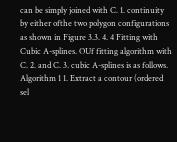can be simply joined with C. 1. continuity by either ofthe two polygon configurations as shown in Figure 3.3. 4. 4 Fitting with Cubic A-splines. OUf fitting algorithm with C. 2. and C. 3. cubic A-splines is as follows. Algorithm 1 1. Extract a contour (ordered sel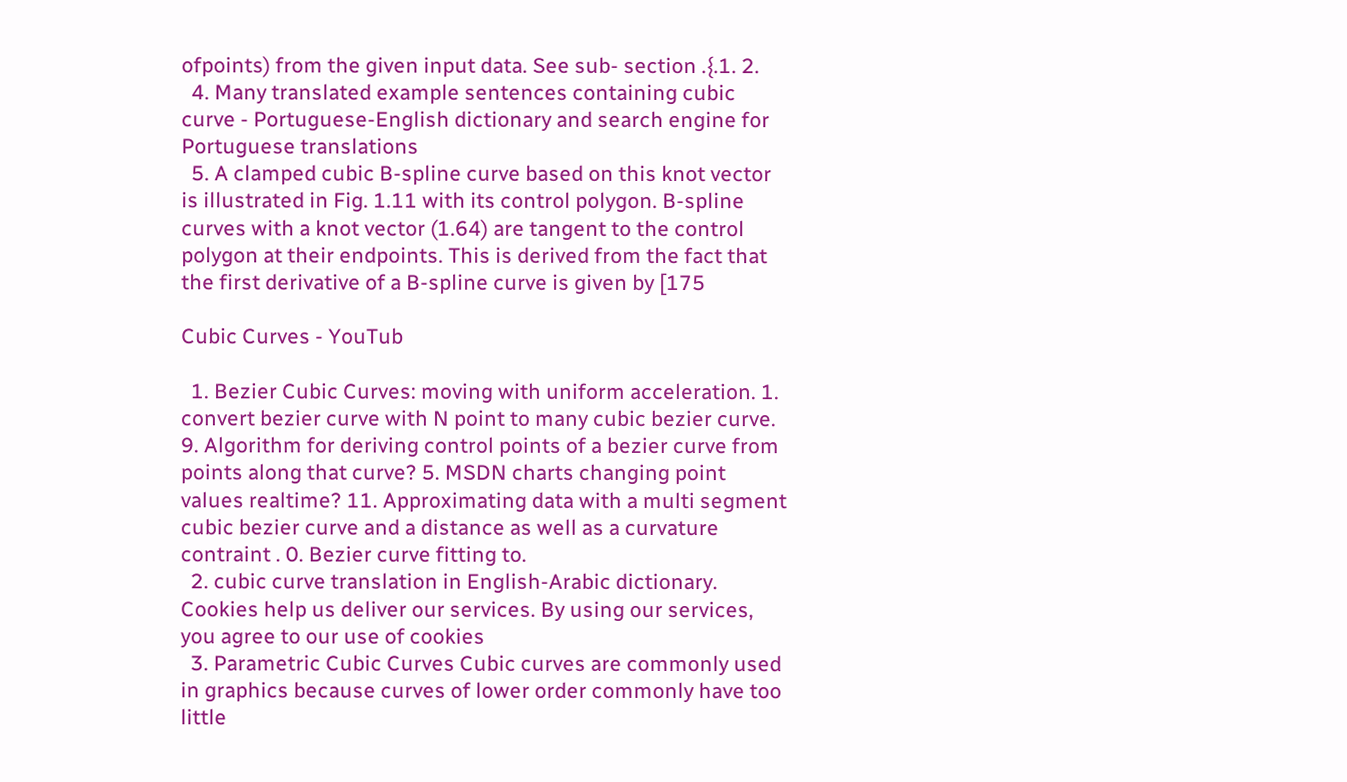ofpoints) from the given input data. See sub- section .{.1. 2.
  4. Many translated example sentences containing cubic curve - Portuguese-English dictionary and search engine for Portuguese translations
  5. A clamped cubic B-spline curve based on this knot vector is illustrated in Fig. 1.11 with its control polygon. B-spline curves with a knot vector (1.64) are tangent to the control polygon at their endpoints. This is derived from the fact that the first derivative of a B-spline curve is given by [175

Cubic Curves - YouTub

  1. Bezier Cubic Curves: moving with uniform acceleration. 1. convert bezier curve with N point to many cubic bezier curve. 9. Algorithm for deriving control points of a bezier curve from points along that curve? 5. MSDN charts changing point values realtime? 11. Approximating data with a multi segment cubic bezier curve and a distance as well as a curvature contraint . 0. Bezier curve fitting to.
  2. cubic curve translation in English-Arabic dictionary. Cookies help us deliver our services. By using our services, you agree to our use of cookies
  3. Parametric Cubic Curves Cubic curves are commonly used in graphics because curves of lower order commonly have too little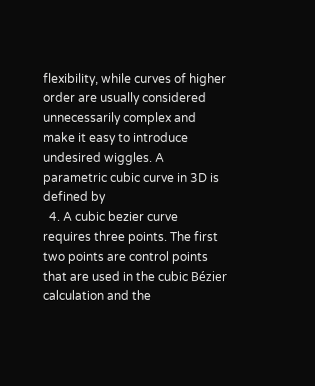flexibility, while curves of higher order are usually considered unnecessarily complex and make it easy to introduce undesired wiggles. A parametric cubic curve in 3D is defined by
  4. A cubic bezier curve requires three points. The first two points are control points that are used in the cubic Bézier calculation and the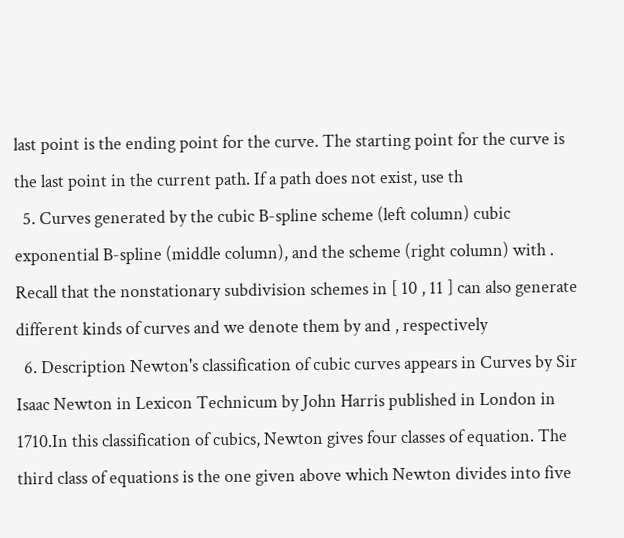last point is the ending point for the curve. The starting point for the curve is the last point in the current path. If a path does not exist, use th
  5. Curves generated by the cubic B-spline scheme (left column) cubic exponential B-spline (middle column), and the scheme (right column) with . Recall that the nonstationary subdivision schemes in [ 10 , 11 ] can also generate different kinds of curves and we denote them by and , respectively
  6. Description Newton's classification of cubic curves appears in Curves by Sir Isaac Newton in Lexicon Technicum by John Harris published in London in 1710.In this classification of cubics, Newton gives four classes of equation. The third class of equations is the one given above which Newton divides into five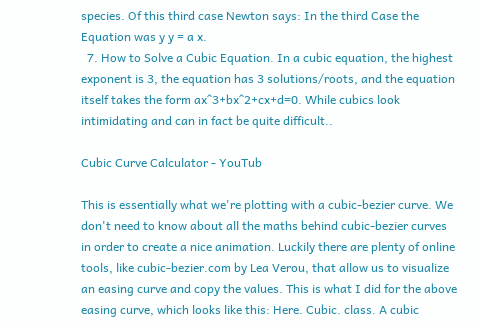species. Of this third case Newton says: In the third Case the Equation was y y = a x.
  7. How to Solve a Cubic Equation. In a cubic equation, the highest exponent is 3, the equation has 3 solutions/roots, and the equation itself takes the form ax^3+bx^2+cx+d=0. While cubics look intimidating and can in fact be quite difficult..

Cubic Curve Calculator - YouTub

This is essentially what we're plotting with a cubic-bezier curve. We don't need to know about all the maths behind cubic-bezier curves in order to create a nice animation. Luckily there are plenty of online tools, like cubic-bezier.com by Lea Verou, that allow us to visualize an easing curve and copy the values. This is what I did for the above easing curve, which looks like this: Here. Cubic. class. A cubic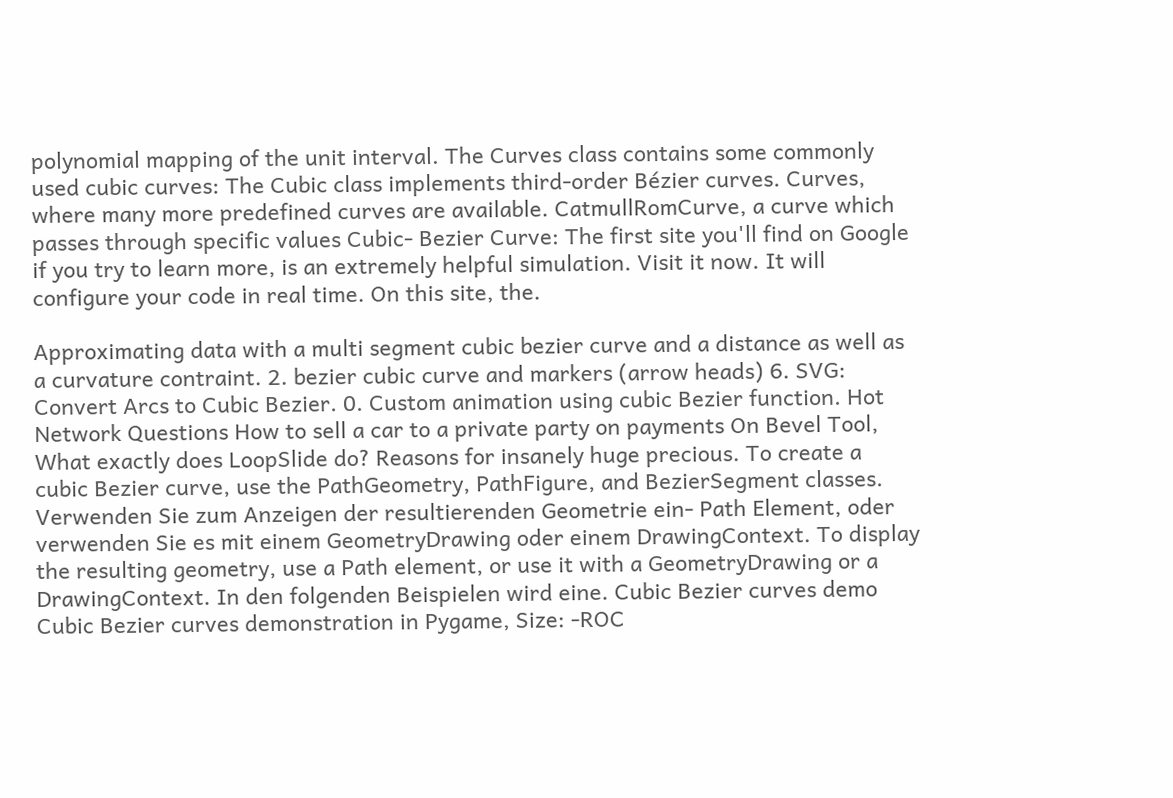polynomial mapping of the unit interval. The Curves class contains some commonly used cubic curves: The Cubic class implements third-order Bézier curves. Curves, where many more predefined curves are available. CatmullRomCurve, a curve which passes through specific values Cubic- Bezier Curve: The first site you'll find on Google if you try to learn more, is an extremely helpful simulation. Visit it now. It will configure your code in real time. On this site, the.

Approximating data with a multi segment cubic bezier curve and a distance as well as a curvature contraint. 2. bezier cubic curve and markers (arrow heads) 6. SVG: Convert Arcs to Cubic Bezier. 0. Custom animation using cubic Bezier function. Hot Network Questions How to sell a car to a private party on payments On Bevel Tool, What exactly does LoopSlide do? Reasons for insanely huge precious. To create a cubic Bezier curve, use the PathGeometry, PathFigure, and BezierSegment classes. Verwenden Sie zum Anzeigen der resultierenden Geometrie ein- Path Element, oder verwenden Sie es mit einem GeometryDrawing oder einem DrawingContext. To display the resulting geometry, use a Path element, or use it with a GeometryDrawing or a DrawingContext. In den folgenden Beispielen wird eine. Cubic Bezier curves demo Cubic Bezier curves demonstration in Pygame, Size: -ROC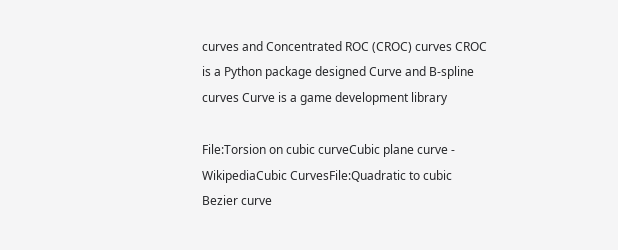curves and Concentrated ROC (CROC) curves CROC is a Python package designed Curve and B-spline curves Curve is a game development library

File:Torsion on cubic curveCubic plane curve - WikipediaCubic CurvesFile:Quadratic to cubic Bezier curve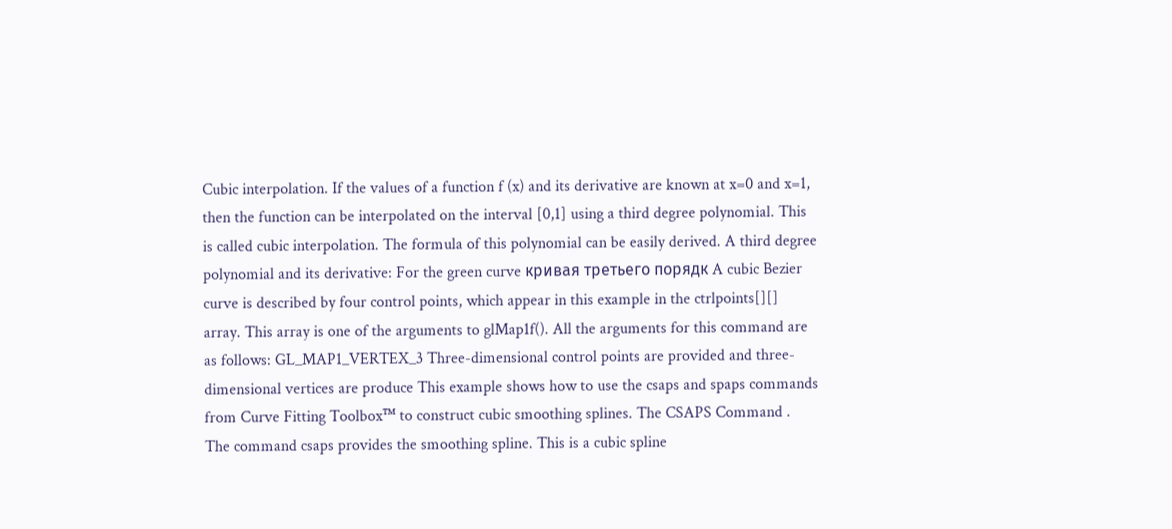Cubic interpolation. If the values of a function f (x) and its derivative are known at x=0 and x=1, then the function can be interpolated on the interval [0,1] using a third degree polynomial. This is called cubic interpolation. The formula of this polynomial can be easily derived. A third degree polynomial and its derivative: For the green curve кривая третьего порядк A cubic Bezier curve is described by four control points, which appear in this example in the ctrlpoints[][] array. This array is one of the arguments to glMap1f(). All the arguments for this command are as follows: GL_MAP1_VERTEX_3 Three-dimensional control points are provided and three-dimensional vertices are produce This example shows how to use the csaps and spaps commands from Curve Fitting Toolbox™ to construct cubic smoothing splines. The CSAPS Command . The command csaps provides the smoothing spline. This is a cubic spline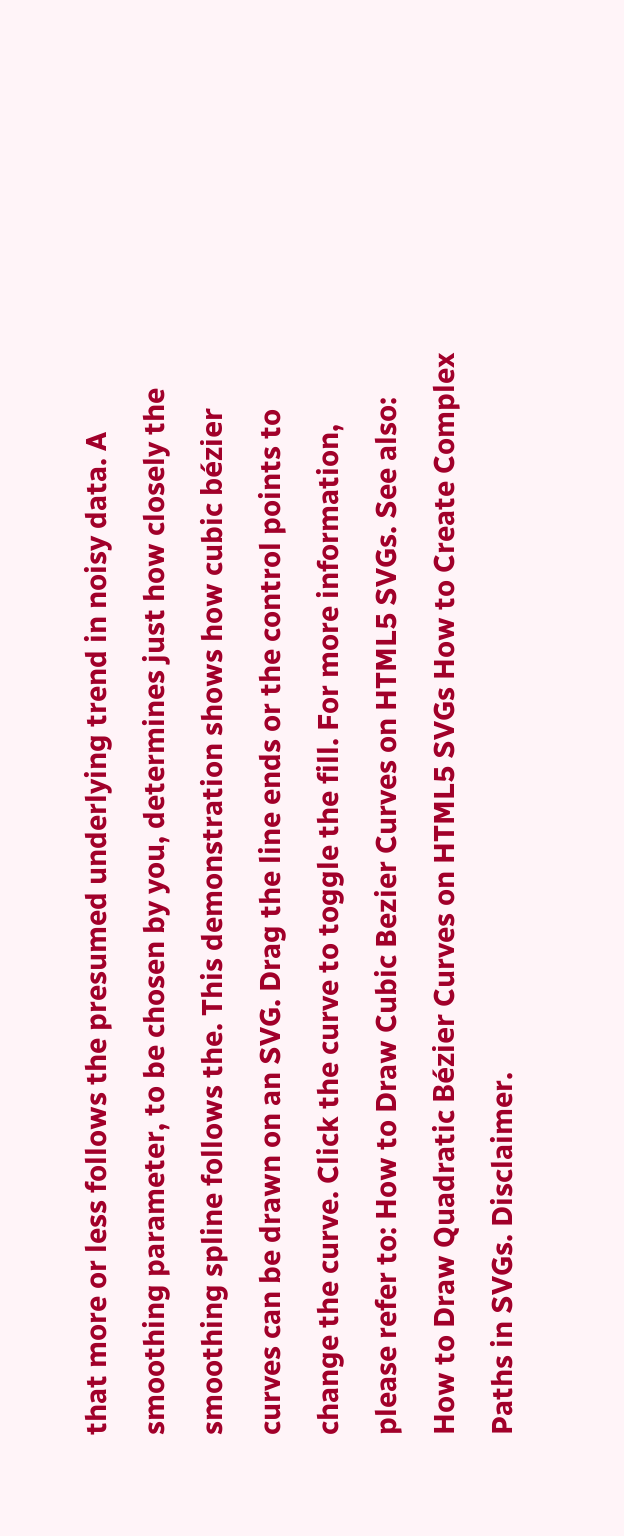that more or less follows the presumed underlying trend in noisy data. A smoothing parameter, to be chosen by you, determines just how closely the smoothing spline follows the. This demonstration shows how cubic bézier curves can be drawn on an SVG. Drag the line ends or the control points to change the curve. Click the curve to toggle the fill. For more information, please refer to: How to Draw Cubic Bezier Curves on HTML5 SVGs. See also: How to Draw Quadratic Bézier Curves on HTML5 SVGs How to Create Complex Paths in SVGs. Disclaimer.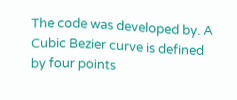The code was developed by. A Cubic Bezier curve is defined by four points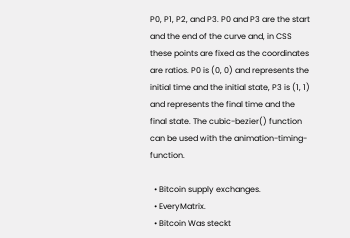P0, P1, P2, and P3. P0 and P3 are the start and the end of the curve and, in CSS these points are fixed as the coordinates are ratios. P0 is (0, 0) and represents the initial time and the initial state, P3 is (1, 1) and represents the final time and the final state. The cubic-bezier() function can be used with the animation-timing-function.

  • Bitcoin supply exchanges.
  • EveryMatrix.
  • Bitcoin Was steckt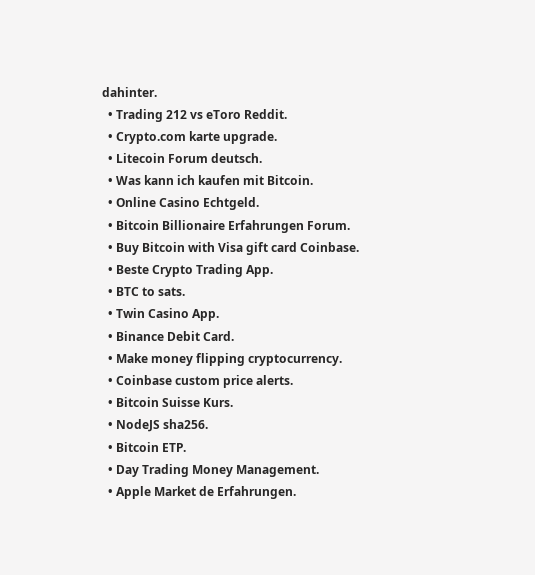dahinter.
  • Trading 212 vs eToro Reddit.
  • Crypto.com karte upgrade.
  • Litecoin Forum deutsch.
  • Was kann ich kaufen mit Bitcoin.
  • Online Casino Echtgeld.
  • Bitcoin Billionaire Erfahrungen Forum.
  • Buy Bitcoin with Visa gift card Coinbase.
  • Beste Crypto Trading App.
  • BTC to sats.
  • Twin Casino App.
  • Binance Debit Card.
  • Make money flipping cryptocurrency.
  • Coinbase custom price alerts.
  • Bitcoin Suisse Kurs.
  • NodeJS sha256.
  • Bitcoin ETP.
  • Day Trading Money Management.
  • Apple Market de Erfahrungen.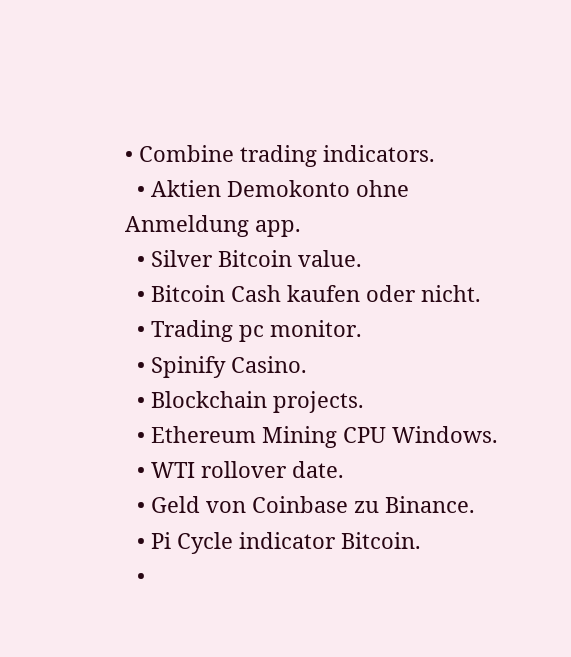• Combine trading indicators.
  • Aktien Demokonto ohne Anmeldung app.
  • Silver Bitcoin value.
  • Bitcoin Cash kaufen oder nicht.
  • Trading pc monitor.
  • Spinify Casino.
  • Blockchain projects.
  • Ethereum Mining CPU Windows.
  • WTI rollover date.
  • Geld von Coinbase zu Binance.
  • Pi Cycle indicator Bitcoin.
  •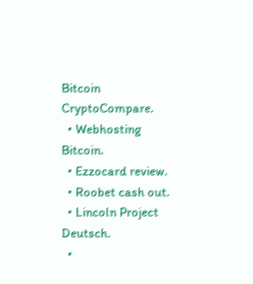Bitcoin CryptoCompare.
  • Webhosting Bitcoin.
  • Ezzocard review.
  • Roobet cash out.
  • Lincoln Project Deutsch.
  •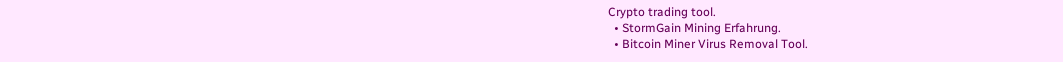Crypto trading tool.
  • StormGain Mining Erfahrung.
  • Bitcoin Miner Virus Removal Tool.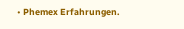• Phemex Erfahrungen.